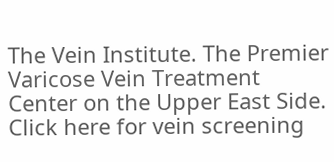The Vein Institute. The Premier Varicose Vein Treatment Center on the Upper East Side. Click here for vein screening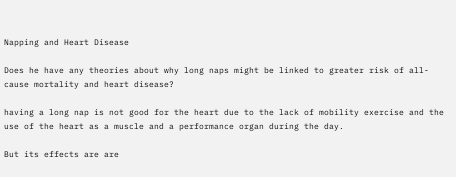Napping and Heart Disease

Does he have any theories about why long naps might be linked to greater risk of all-cause mortality and heart disease?

having a long nap is not good for the heart due to the lack of mobility exercise and the use of the heart as a muscle and a performance organ during the day.

But its effects are are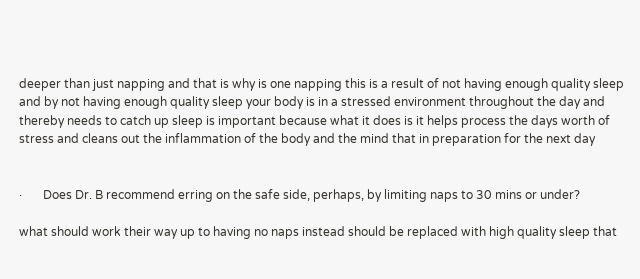deeper than just napping and that is why is one napping this is a result of not having enough quality sleep and by not having enough quality sleep your body is in a stressed environment throughout the day and thereby needs to catch up sleep is important because what it does is it helps process the days worth of stress and cleans out the inflammation of the body and the mind that in preparation for the next day


·       Does Dr. B recommend erring on the safe side, perhaps, by limiting naps to 30 mins or under?

what should work their way up to having no naps instead should be replaced with high quality sleep that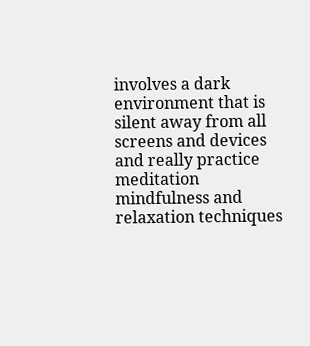involves a dark environment that is silent away from all screens and devices and really practice meditation mindfulness and relaxation techniques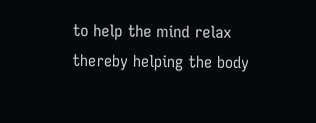to help the mind relax thereby helping the body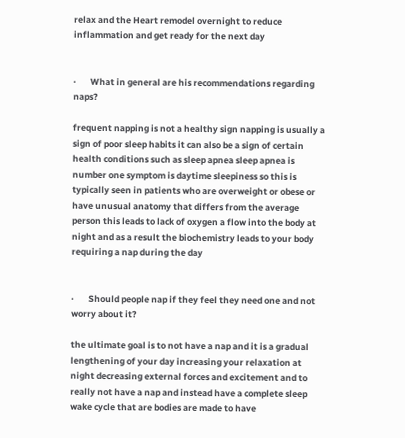relax and the Heart remodel overnight to reduce inflammation and get ready for the next day


·       What in general are his recommendations regarding naps?

frequent napping is not a healthy sign napping is usually a sign of poor sleep habits it can also be a sign of certain health conditions such as sleep apnea sleep apnea is number one symptom is daytime sleepiness so this is typically seen in patients who are overweight or obese or have unusual anatomy that differs from the average person this leads to lack of oxygen a flow into the body at night and as a result the biochemistry leads to your body requiring a nap during the day


·       Should people nap if they feel they need one and not worry about it?

the ultimate goal is to not have a nap and it is a gradual lengthening of your day increasing your relaxation at night decreasing external forces and excitement and to really not have a nap and instead have a complete sleep wake cycle that are bodies are made to have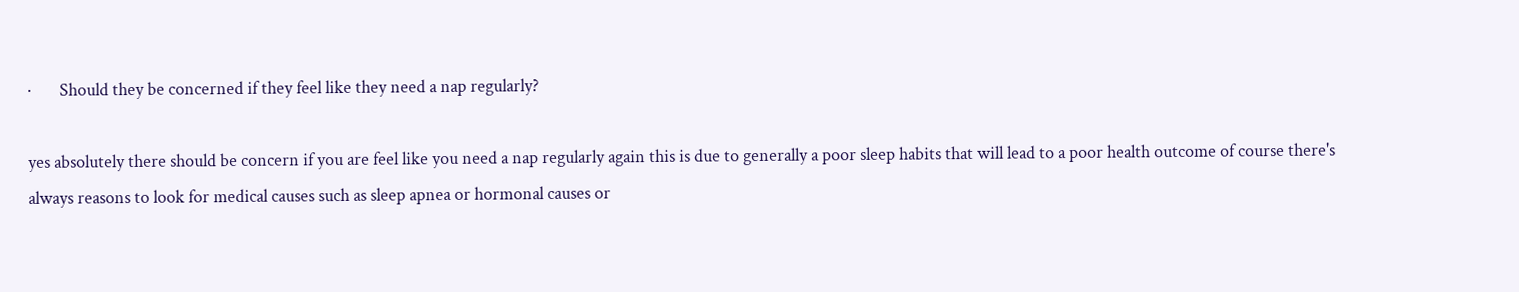·       Should they be concerned if they feel like they need a nap regularly?

yes absolutely there should be concern if you are feel like you need a nap regularly again this is due to generally a poor sleep habits that will lead to a poor health outcome of course there's always reasons to look for medical causes such as sleep apnea or hormonal causes or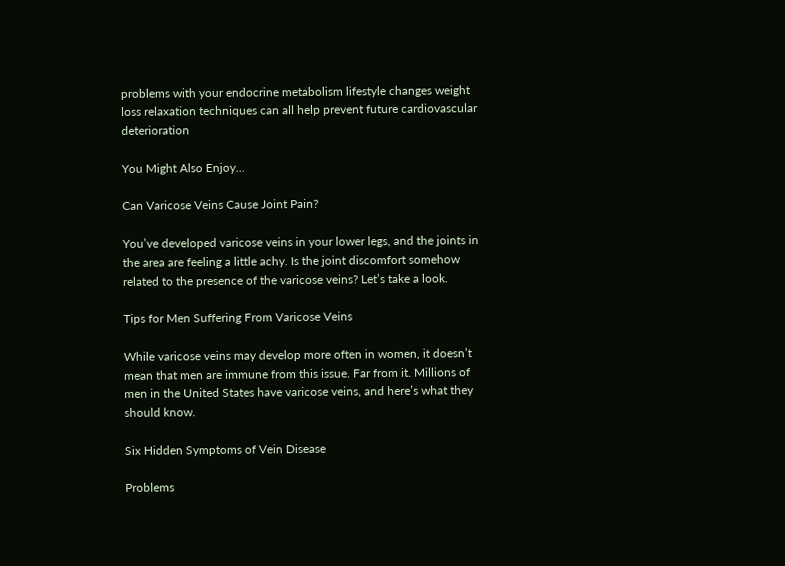problems with your endocrine metabolism lifestyle changes weight loss relaxation techniques can all help prevent future cardiovascular deterioration

You Might Also Enjoy...

Can Varicose Veins Cause Joint Pain?

You’ve developed varicose veins in your lower legs, and the joints in the area are feeling a little achy. Is the joint discomfort somehow related to the presence of the varicose veins? Let’s take a look.

Tips for Men Suffering From Varicose Veins

While varicose veins may develop more often in women, it doesn’t mean that men are immune from this issue. Far from it. Millions of men in the United States have varicose veins, and here’s what they should know.

Six Hidden Symptoms of Vein Disease

Problems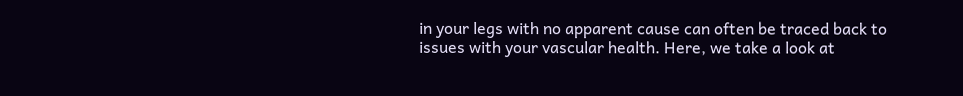in your legs with no apparent cause can often be traced back to issues with your vascular health. Here, we take a look at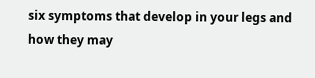six symptoms that develop in your legs and how they may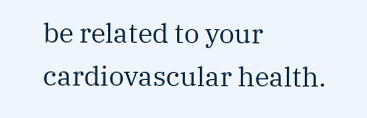be related to your cardiovascular health.